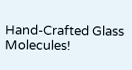Hand-Crafted Glass Molecules!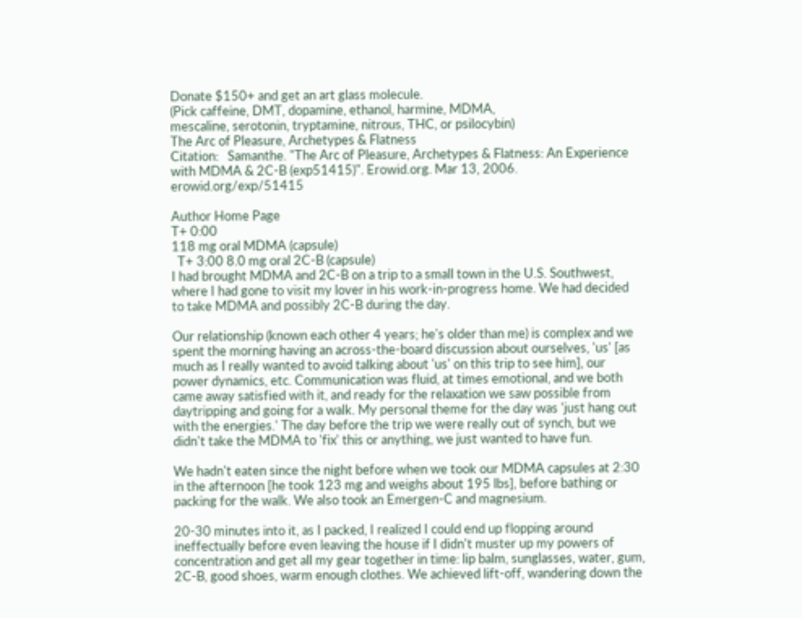Donate $150+ and get an art glass molecule.
(Pick caffeine, DMT, dopamine, ethanol, harmine, MDMA,
mescaline, serotonin, tryptamine, nitrous, THC, or psilocybin)
The Arc of Pleasure, Archetypes & Flatness
Citation:   Samanthe. "The Arc of Pleasure, Archetypes & Flatness: An Experience with MDMA & 2C-B (exp51415)". Erowid.org. Mar 13, 2006. erowid.org/exp/51415

Author Home Page
T+ 0:00
118 mg oral MDMA (capsule)
  T+ 3:00 8.0 mg oral 2C-B (capsule)
I had brought MDMA and 2C-B on a trip to a small town in the U.S. Southwest, where I had gone to visit my lover in his work-in-progress home. We had decided to take MDMA and possibly 2C-B during the day.

Our relationship (known each other 4 years; he's older than me) is complex and we spent the morning having an across-the-board discussion about ourselves, 'us' [as much as I really wanted to avoid talking about 'us' on this trip to see him], our power dynamics, etc. Communication was fluid, at times emotional, and we both came away satisfied with it, and ready for the relaxation we saw possible from daytripping and going for a walk. My personal theme for the day was 'just hang out with the energies.' The day before the trip we were really out of synch, but we didn't take the MDMA to 'fix' this or anything, we just wanted to have fun.

We hadn't eaten since the night before when we took our MDMA capsules at 2:30 in the afternoon [he took 123 mg and weighs about 195 lbs], before bathing or packing for the walk. We also took an Emergen-C and magnesium.

20-30 minutes into it, as I packed, I realized I could end up flopping around ineffectually before even leaving the house if I didn't muster up my powers of concentration and get all my gear together in time: lip balm, sunglasses, water, gum, 2C-B, good shoes, warm enough clothes. We achieved lift-off, wandering down the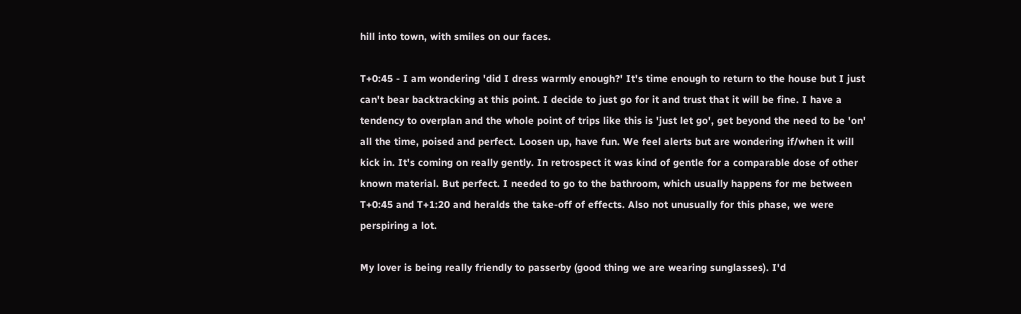hill into town, with smiles on our faces.

T+0:45 - I am wondering 'did I dress warmly enough?' It's time enough to return to the house but I just can't bear backtracking at this point. I decide to just go for it and trust that it will be fine. I have a tendency to overplan and the whole point of trips like this is 'just let go', get beyond the need to be 'on' all the time, poised and perfect. Loosen up, have fun. We feel alerts but are wondering if/when it will kick in. It's coming on really gently. In retrospect it was kind of gentle for a comparable dose of other known material. But perfect. I needed to go to the bathroom, which usually happens for me between T+0:45 and T+1:20 and heralds the take-off of effects. Also not unusually for this phase, we were perspiring a lot.

My lover is being really friendly to passerby (good thing we are wearing sunglasses). I'd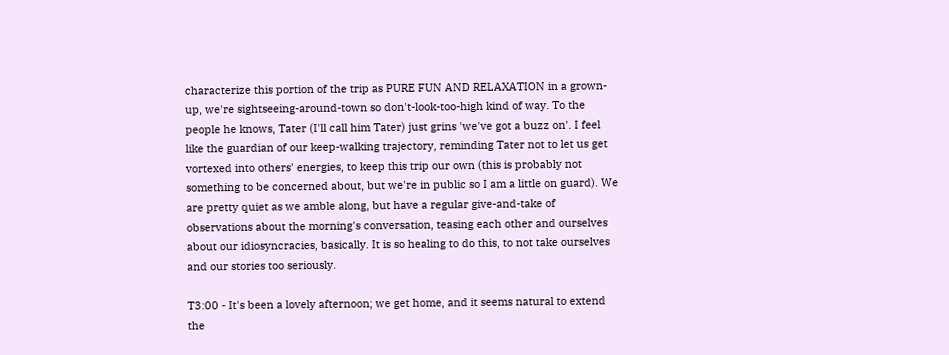characterize this portion of the trip as PURE FUN AND RELAXATION in a grown-up, we're sightseeing-around-town so don't-look-too-high kind of way. To the people he knows, Tater (I'll call him Tater) just grins 'we've got a buzz on'. I feel like the guardian of our keep-walking trajectory, reminding Tater not to let us get vortexed into others' energies, to keep this trip our own (this is probably not something to be concerned about, but we're in public so I am a little on guard). We are pretty quiet as we amble along, but have a regular give-and-take of observations about the morning's conversation, teasing each other and ourselves about our idiosyncracies, basically. It is so healing to do this, to not take ourselves and our stories too seriously.

T3:00 - It's been a lovely afternoon; we get home, and it seems natural to extend the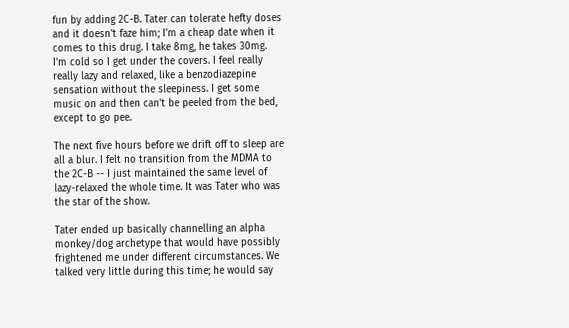fun by adding 2C-B. Tater can tolerate hefty doses and it doesn't faze him; I'm a cheap date when it comes to this drug. I take 8mg, he takes 30mg. I'm cold so I get under the covers. I feel really really lazy and relaxed, like a benzodiazepine sensation without the sleepiness. I get some music on and then can't be peeled from the bed, except to go pee.

The next five hours before we drift off to sleep are all a blur. I felt no transition from the MDMA to the 2C-B -- I just maintained the same level of lazy-relaxed the whole time. It was Tater who was the star of the show.

Tater ended up basically channelling an alpha monkey/dog archetype that would have possibly frightened me under different circumstances. We talked very little during this time; he would say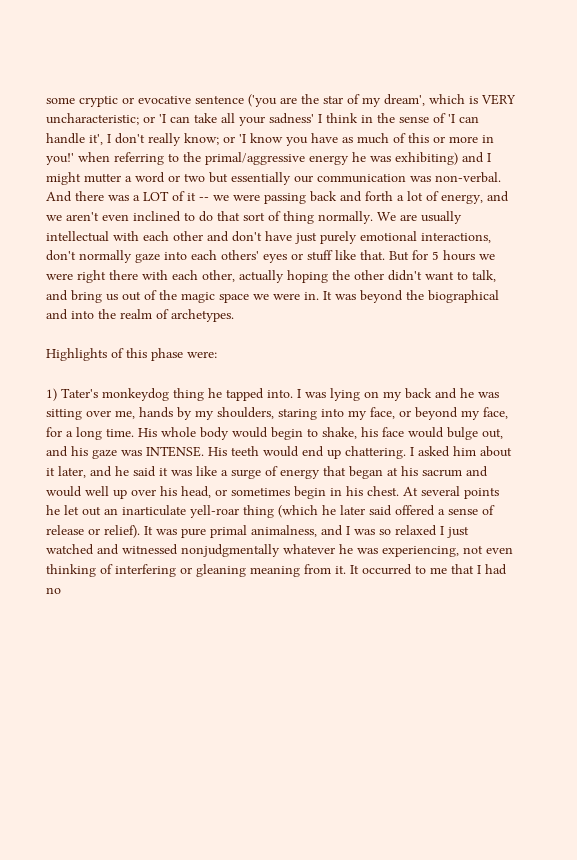some cryptic or evocative sentence ('you are the star of my dream', which is VERY uncharacteristic; or 'I can take all your sadness' I think in the sense of 'I can handle it', I don't really know; or 'I know you have as much of this or more in you!' when referring to the primal/aggressive energy he was exhibiting) and I might mutter a word or two but essentially our communication was non-verbal. And there was a LOT of it -- we were passing back and forth a lot of energy, and we aren't even inclined to do that sort of thing normally. We are usually intellectual with each other and don't have just purely emotional interactions, don't normally gaze into each others' eyes or stuff like that. But for 5 hours we were right there with each other, actually hoping the other didn't want to talk, and bring us out of the magic space we were in. It was beyond the biographical and into the realm of archetypes.

Highlights of this phase were:

1) Tater's monkeydog thing he tapped into. I was lying on my back and he was sitting over me, hands by my shoulders, staring into my face, or beyond my face, for a long time. His whole body would begin to shake, his face would bulge out, and his gaze was INTENSE. His teeth would end up chattering. I asked him about it later, and he said it was like a surge of energy that began at his sacrum and would well up over his head, or sometimes begin in his chest. At several points he let out an inarticulate yell-roar thing (which he later said offered a sense of release or relief). It was pure primal animalness, and I was so relaxed I just watched and witnessed nonjudgmentally whatever he was experiencing, not even thinking of interfering or gleaning meaning from it. It occurred to me that I had no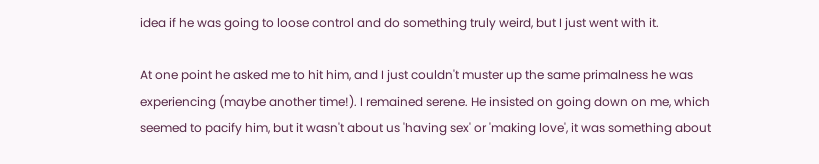idea if he was going to loose control and do something truly weird, but I just went with it.

At one point he asked me to hit him, and I just couldn't muster up the same primalness he was experiencing (maybe another time!). I remained serene. He insisted on going down on me, which seemed to pacify him, but it wasn't about us 'having sex' or 'making love', it was something about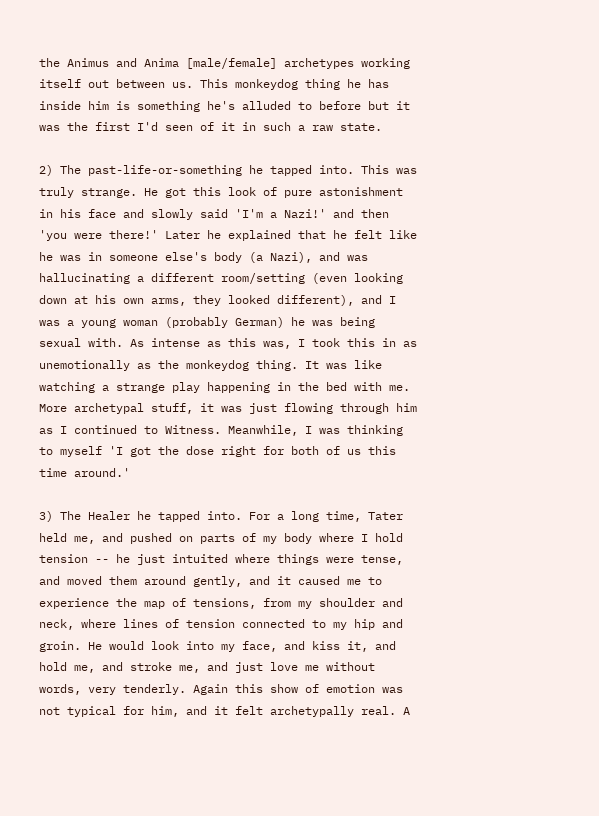the Animus and Anima [male/female] archetypes working itself out between us. This monkeydog thing he has inside him is something he's alluded to before but it was the first I'd seen of it in such a raw state.

2) The past-life-or-something he tapped into. This was truly strange. He got this look of pure astonishment in his face and slowly said 'I'm a Nazi!' and then 'you were there!' Later he explained that he felt like he was in someone else's body (a Nazi), and was hallucinating a different room/setting (even looking down at his own arms, they looked different), and I was a young woman (probably German) he was being sexual with. As intense as this was, I took this in as unemotionally as the monkeydog thing. It was like watching a strange play happening in the bed with me. More archetypal stuff, it was just flowing through him as I continued to Witness. Meanwhile, I was thinking to myself 'I got the dose right for both of us this time around.'

3) The Healer he tapped into. For a long time, Tater held me, and pushed on parts of my body where I hold tension -- he just intuited where things were tense, and moved them around gently, and it caused me to experience the map of tensions, from my shoulder and neck, where lines of tension connected to my hip and groin. He would look into my face, and kiss it, and hold me, and stroke me, and just love me without words, very tenderly. Again this show of emotion was not typical for him, and it felt archetypally real. A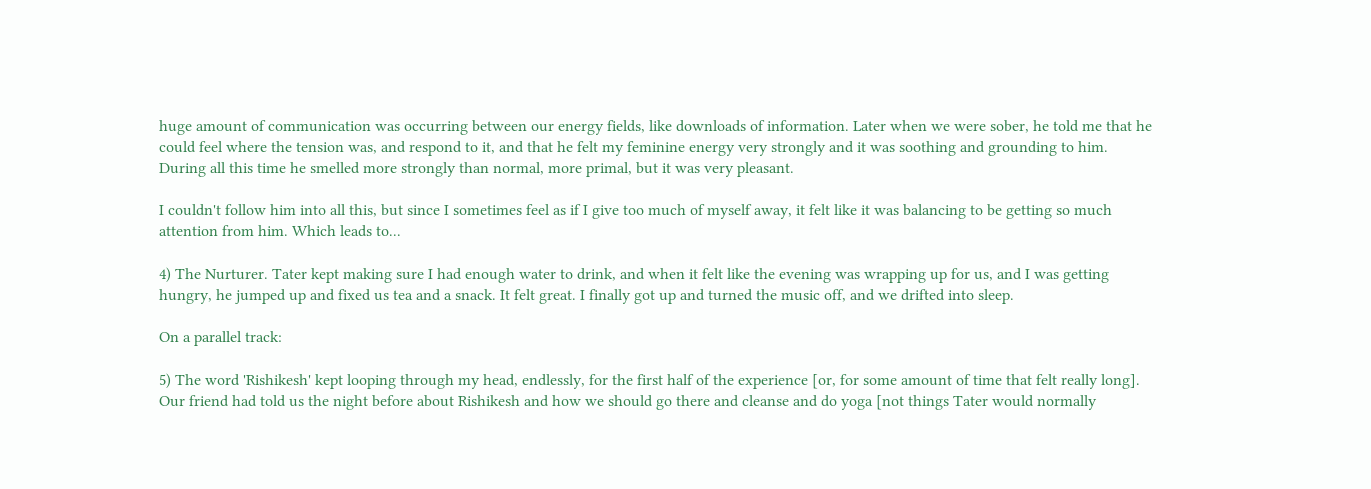huge amount of communication was occurring between our energy fields, like downloads of information. Later when we were sober, he told me that he could feel where the tension was, and respond to it, and that he felt my feminine energy very strongly and it was soothing and grounding to him. During all this time he smelled more strongly than normal, more primal, but it was very pleasant.

I couldn't follow him into all this, but since I sometimes feel as if I give too much of myself away, it felt like it was balancing to be getting so much attention from him. Which leads to...

4) The Nurturer. Tater kept making sure I had enough water to drink, and when it felt like the evening was wrapping up for us, and I was getting hungry, he jumped up and fixed us tea and a snack. It felt great. I finally got up and turned the music off, and we drifted into sleep.

On a parallel track:

5) The word 'Rishikesh' kept looping through my head, endlessly, for the first half of the experience [or, for some amount of time that felt really long]. Our friend had told us the night before about Rishikesh and how we should go there and cleanse and do yoga [not things Tater would normally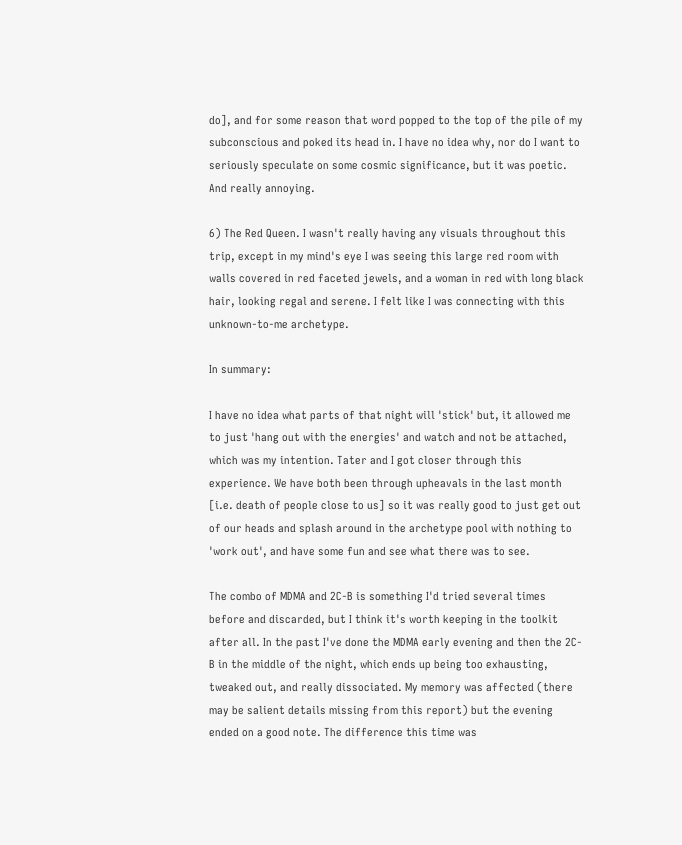do], and for some reason that word popped to the top of the pile of my subconscious and poked its head in. I have no idea why, nor do I want to seriously speculate on some cosmic significance, but it was poetic. And really annoying.

6) The Red Queen. I wasn't really having any visuals throughout this trip, except in my mind's eye I was seeing this large red room with walls covered in red faceted jewels, and a woman in red with long black hair, looking regal and serene. I felt like I was connecting with this unknown-to-me archetype.

In summary:

I have no idea what parts of that night will 'stick' but, it allowed me to just 'hang out with the energies' and watch and not be attached, which was my intention. Tater and I got closer through this experience. We have both been through upheavals in the last month [i.e. death of people close to us] so it was really good to just get out of our heads and splash around in the archetype pool with nothing to 'work out', and have some fun and see what there was to see.

The combo of MDMA and 2C-B is something I'd tried several times before and discarded, but I think it's worth keeping in the toolkit after all. In the past I've done the MDMA early evening and then the 2C-B in the middle of the night, which ends up being too exhausting, tweaked out, and really dissociated. My memory was affected (there may be salient details missing from this report) but the evening ended on a good note. The difference this time was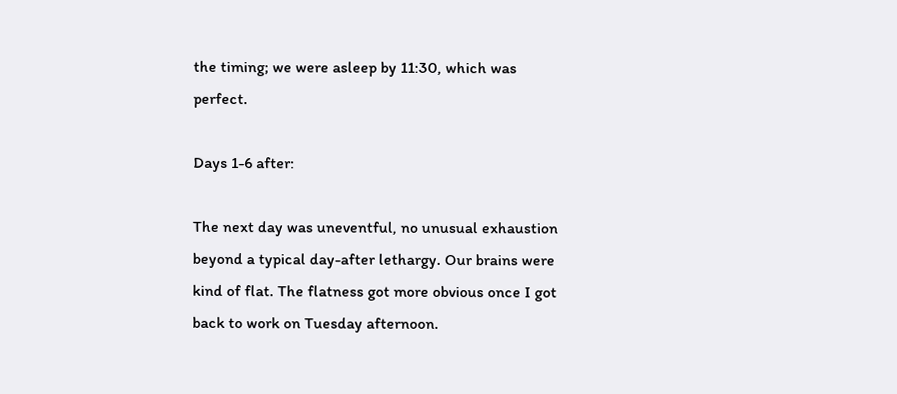the timing; we were asleep by 11:30, which was perfect.

Days 1-6 after:

The next day was uneventful, no unusual exhaustion beyond a typical day-after lethargy. Our brains were kind of flat. The flatness got more obvious once I got back to work on Tuesday afternoon.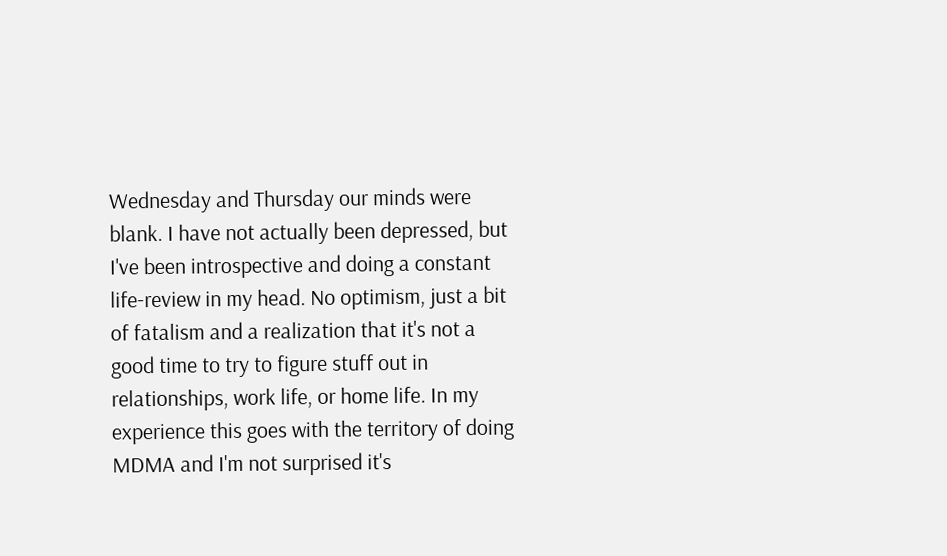Wednesday and Thursday our minds were blank. I have not actually been depressed, but I've been introspective and doing a constant life-review in my head. No optimism, just a bit of fatalism and a realization that it's not a good time to try to figure stuff out in relationships, work life, or home life. In my experience this goes with the territory of doing MDMA and I'm not surprised it's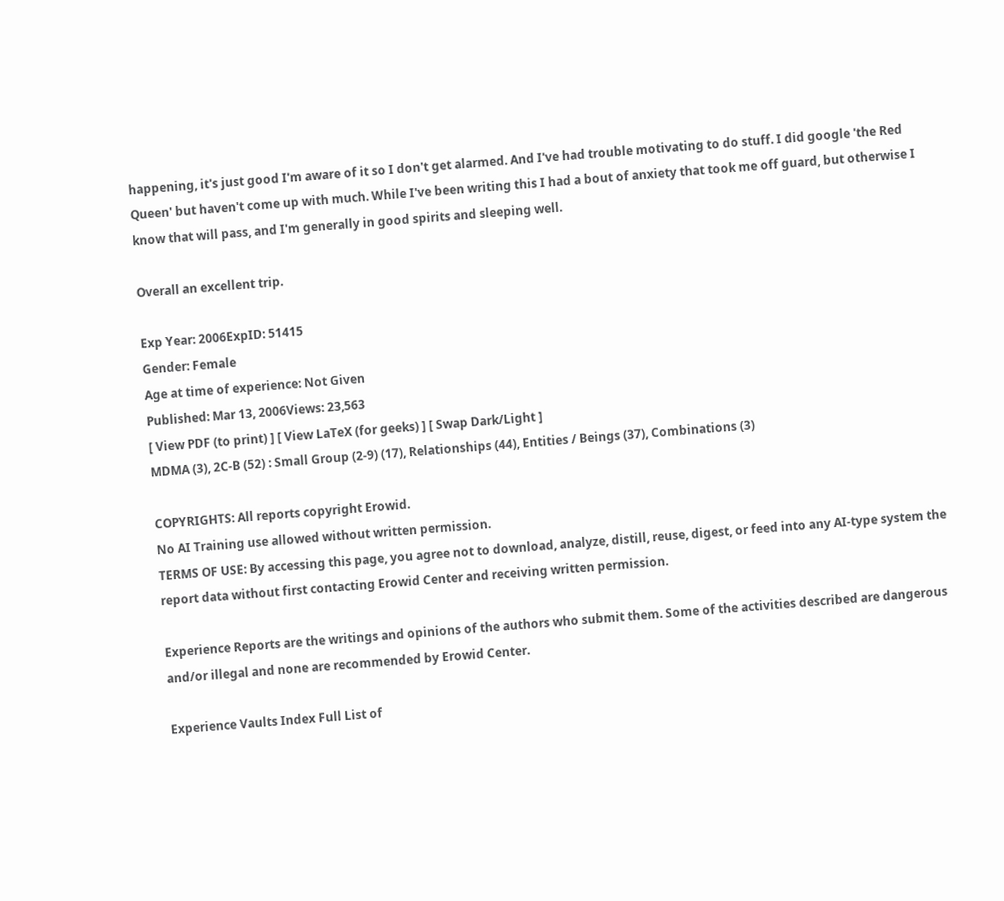happening, it's just good I'm aware of it so I don't get alarmed. And I've had trouble motivating to do stuff. I did google 'the Red Queen' but haven't come up with much. While I've been writing this I had a bout of anxiety that took me off guard, but otherwise I know that will pass, and I'm generally in good spirits and sleeping well.

Overall an excellent trip.

Exp Year: 2006ExpID: 51415
Gender: Female
Age at time of experience: Not Given
Published: Mar 13, 2006Views: 23,563
[ View PDF (to print) ] [ View LaTeX (for geeks) ] [ Swap Dark/Light ]
MDMA (3), 2C-B (52) : Small Group (2-9) (17), Relationships (44), Entities / Beings (37), Combinations (3)

COPYRIGHTS: All reports copyright Erowid.
No AI Training use allowed without written permission.
TERMS OF USE: By accessing this page, you agree not to download, analyze, distill, reuse, digest, or feed into any AI-type system the report data without first contacting Erowid Center and receiving written permission.

Experience Reports are the writings and opinions of the authors who submit them. Some of the activities described are dangerous and/or illegal and none are recommended by Erowid Center.

Experience Vaults Index Full List of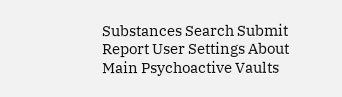Substances Search Submit Report User Settings About Main Psychoactive Vaults